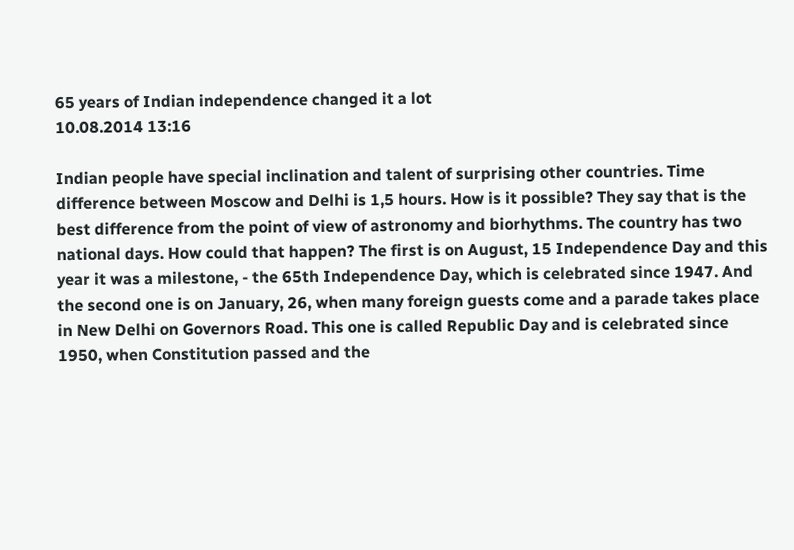65 years of Indian independence changed it a lot
10.08.2014 13:16

Indian people have special inclination and talent of surprising other countries. Time difference between Moscow and Delhi is 1,5 hours. How is it possible? They say that is the best difference from the point of view of astronomy and biorhythms. The country has two national days. How could that happen? The first is on August, 15 Independence Day and this year it was a milestone, - the 65th Independence Day, which is celebrated since 1947. And the second one is on January, 26, when many foreign guests come and a parade takes place in New Delhi on Governors Road. This one is called Republic Day and is celebrated since 1950, when Constitution passed and the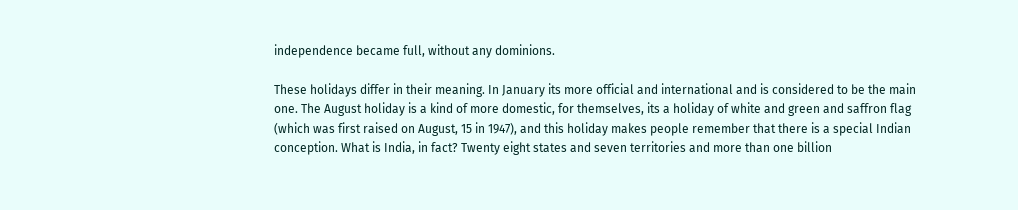independence became full, without any dominions.

These holidays differ in their meaning. In January its more official and international and is considered to be the main one. The August holiday is a kind of more domestic, for themselves, its a holiday of white and green and saffron flag (which was first raised on August, 15 in 1947), and this holiday makes people remember that there is a special Indian conception. What is India, in fact? Twenty eight states and seven territories and more than one billion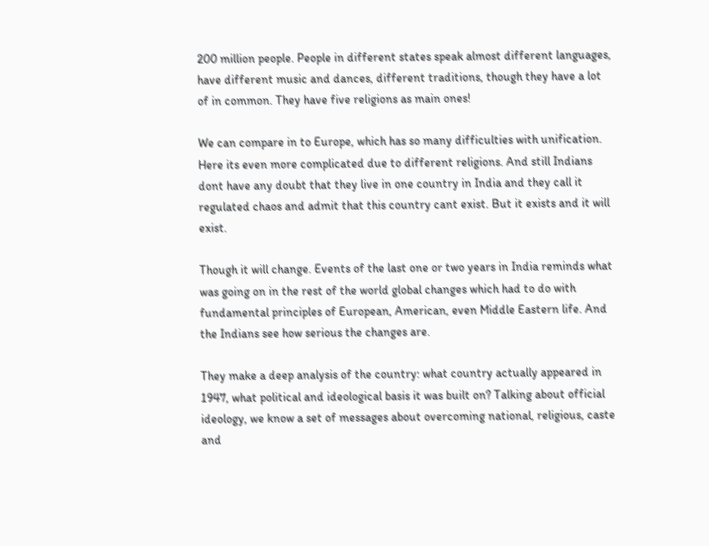200 million people. People in different states speak almost different languages, have different music and dances, different traditions, though they have a lot of in common. They have five religions as main ones!

We can compare in to Europe, which has so many difficulties with unification. Here its even more complicated due to different religions. And still Indians dont have any doubt that they live in one country in India and they call it regulated chaos and admit that this country cant exist. But it exists and it will exist.

Though it will change. Events of the last one or two years in India reminds what was going on in the rest of the world global changes which had to do with fundamental principles of European, American, even Middle Eastern life. And the Indians see how serious the changes are.

They make a deep analysis of the country: what country actually appeared in 1947, what political and ideological basis it was built on? Talking about official ideology, we know a set of messages about overcoming national, religious, caste and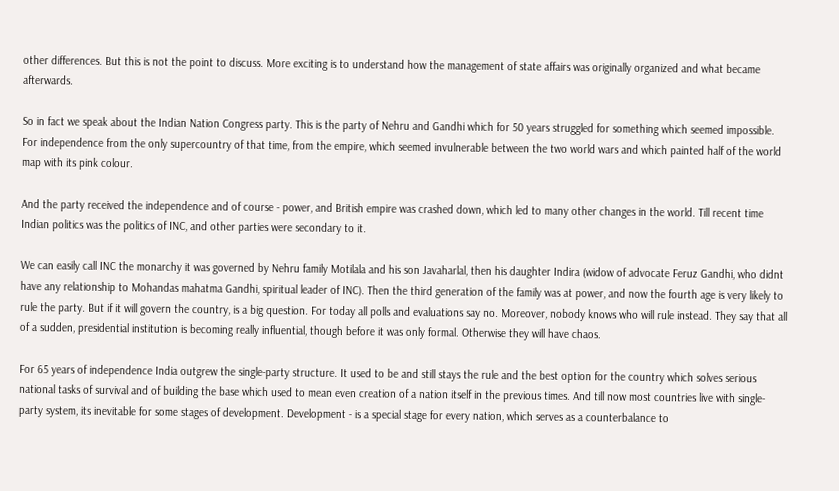other differences. But this is not the point to discuss. More exciting is to understand how the management of state affairs was originally organized and what became afterwards.

So in fact we speak about the Indian Nation Congress party. This is the party of Nehru and Gandhi which for 50 years struggled for something which seemed impossible. For independence from the only supercountry of that time, from the empire, which seemed invulnerable between the two world wars and which painted half of the world map with its pink colour.

And the party received the independence and of course - power, and British empire was crashed down, which led to many other changes in the world. Till recent time Indian politics was the politics of INC, and other parties were secondary to it.

We can easily call INC the monarchy it was governed by Nehru family Motilala and his son Javaharlal, then his daughter Indira (widow of advocate Feruz Gandhi, who didnt have any relationship to Mohandas mahatma Gandhi, spiritual leader of INC). Then the third generation of the family was at power, and now the fourth age is very likely to rule the party. But if it will govern the country, is a big question. For today all polls and evaluations say no. Moreover, nobody knows who will rule instead. They say that all of a sudden, presidential institution is becoming really influential, though before it was only formal. Otherwise they will have chaos.

For 65 years of independence India outgrew the single-party structure. It used to be and still stays the rule and the best option for the country which solves serious national tasks of survival and of building the base which used to mean even creation of a nation itself in the previous times. And till now most countries live with single-party system, its inevitable for some stages of development. Development - is a special stage for every nation, which serves as a counterbalance to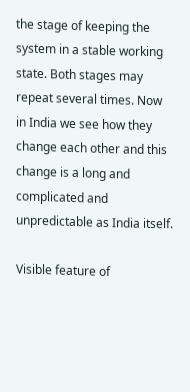the stage of keeping the system in a stable working state. Both stages may repeat several times. Now in India we see how they change each other and this change is a long and complicated and unpredictable as India itself.

Visible feature of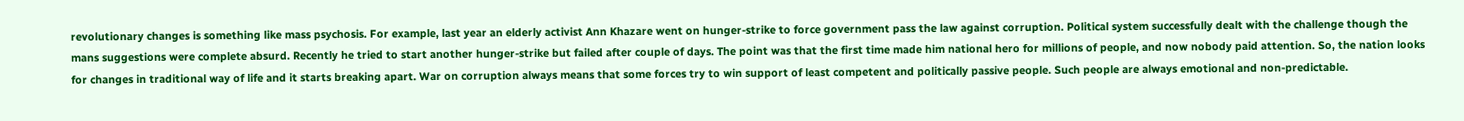revolutionary changes is something like mass psychosis. For example, last year an elderly activist Ann Khazare went on hunger-strike to force government pass the law against corruption. Political system successfully dealt with the challenge though the mans suggestions were complete absurd. Recently he tried to start another hunger-strike but failed after couple of days. The point was that the first time made him national hero for millions of people, and now nobody paid attention. So, the nation looks for changes in traditional way of life and it starts breaking apart. War on corruption always means that some forces try to win support of least competent and politically passive people. Such people are always emotional and non-predictable.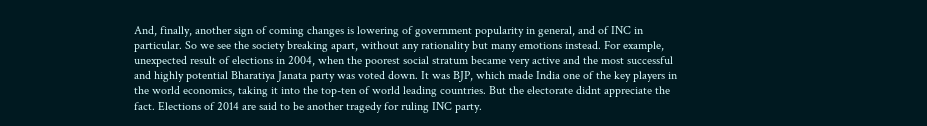And, finally, another sign of coming changes is lowering of government popularity in general, and of INC in particular. So we see the society breaking apart, without any rationality but many emotions instead. For example, unexpected result of elections in 2004, when the poorest social stratum became very active and the most successful and highly potential Bharatiya Janata party was voted down. It was BJP, which made India one of the key players in the world economics, taking it into the top-ten of world leading countries. But the electorate didnt appreciate the fact. Elections of 2014 are said to be another tragedy for ruling INC party.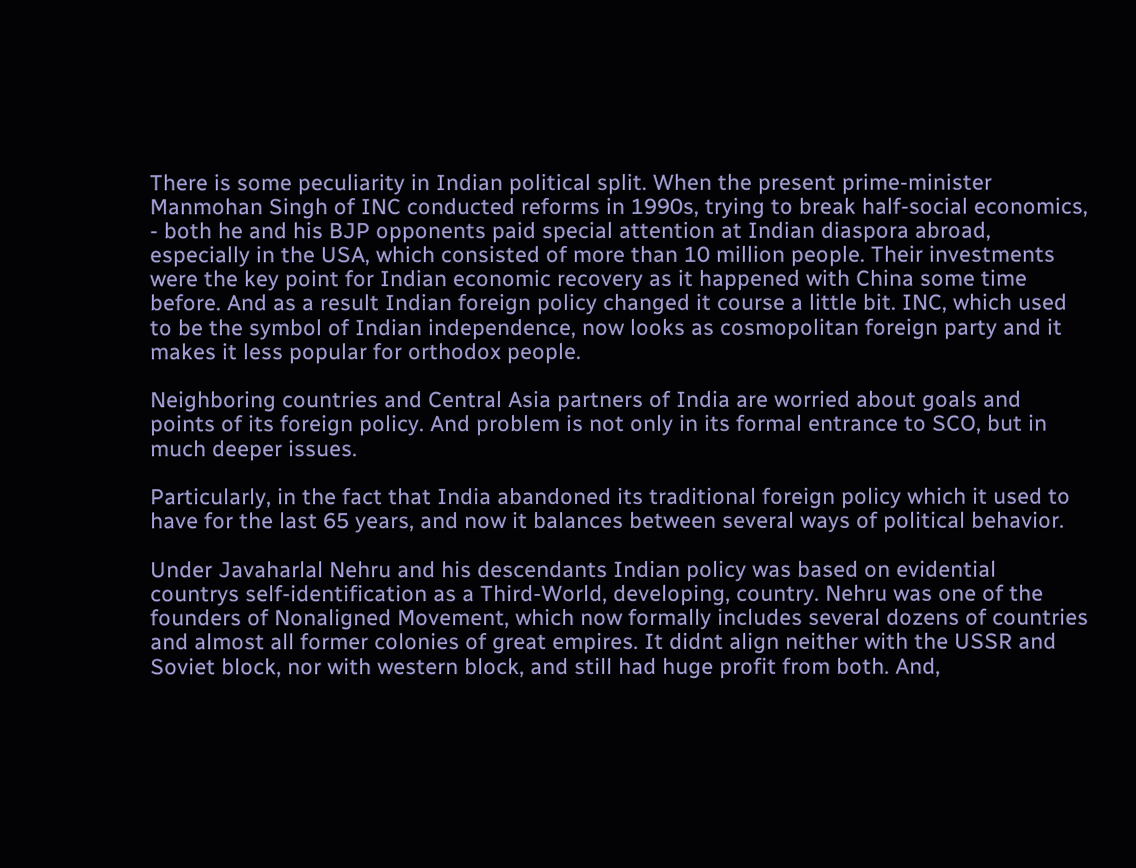There is some peculiarity in Indian political split. When the present prime-minister Manmohan Singh of INC conducted reforms in 1990s, trying to break half-social economics, - both he and his BJP opponents paid special attention at Indian diaspora abroad, especially in the USA, which consisted of more than 10 million people. Their investments were the key point for Indian economic recovery as it happened with China some time before. And as a result Indian foreign policy changed it course a little bit. INC, which used to be the symbol of Indian independence, now looks as cosmopolitan foreign party and it makes it less popular for orthodox people.

Neighboring countries and Central Asia partners of India are worried about goals and points of its foreign policy. And problem is not only in its formal entrance to SCO, but in much deeper issues.

Particularly, in the fact that India abandoned its traditional foreign policy which it used to have for the last 65 years, and now it balances between several ways of political behavior.

Under Javaharlal Nehru and his descendants Indian policy was based on evidential countrys self-identification as a Third-World, developing, country. Nehru was one of the founders of Nonaligned Movement, which now formally includes several dozens of countries and almost all former colonies of great empires. It didnt align neither with the USSR and Soviet block, nor with western block, and still had huge profit from both. And,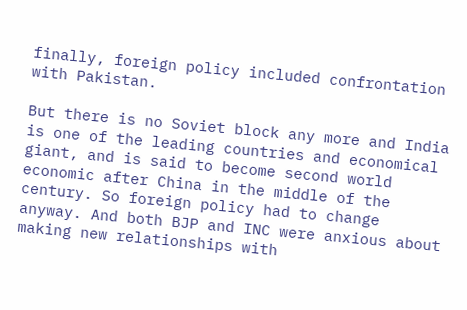finally, foreign policy included confrontation with Pakistan.

But there is no Soviet block any more and India is one of the leading countries and economical giant, and is said to become second world economic after China in the middle of the century. So foreign policy had to change anyway. And both BJP and INC were anxious about making new relationships with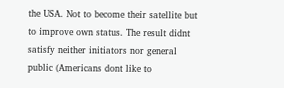the USA. Not to become their satellite but to improve own status. The result didnt satisfy neither initiators nor general public (Americans dont like to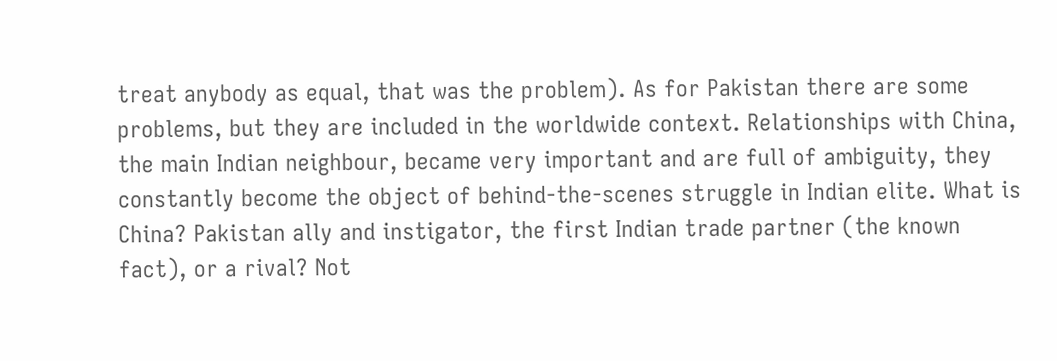treat anybody as equal, that was the problem). As for Pakistan there are some problems, but they are included in the worldwide context. Relationships with China, the main Indian neighbour, became very important and are full of ambiguity, they constantly become the object of behind-the-scenes struggle in Indian elite. What is China? Pakistan ally and instigator, the first Indian trade partner (the known fact), or a rival? Not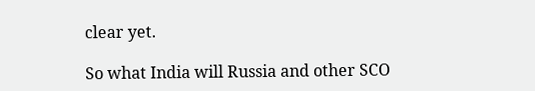clear yet.

So what India will Russia and other SCO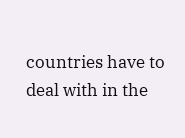countries have to deal with in the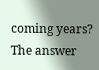coming years? The answer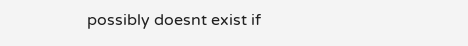possibly doesnt exist if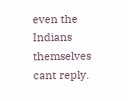even the Indians themselves cant reply.